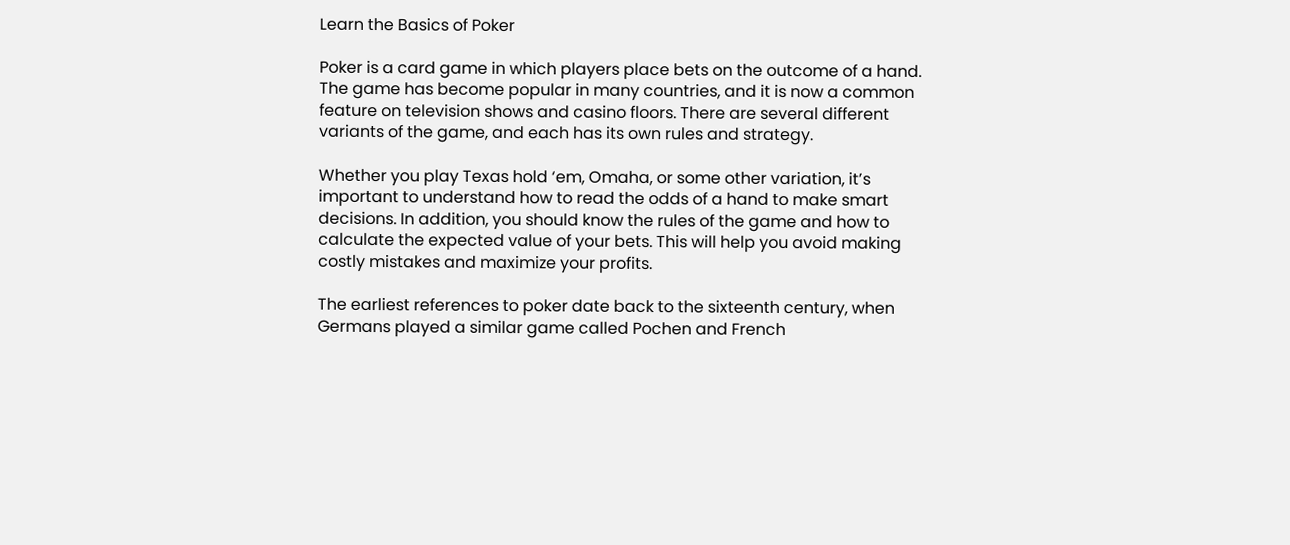Learn the Basics of Poker

Poker is a card game in which players place bets on the outcome of a hand. The game has become popular in many countries, and it is now a common feature on television shows and casino floors. There are several different variants of the game, and each has its own rules and strategy.

Whether you play Texas hold ‘em, Omaha, or some other variation, it’s important to understand how to read the odds of a hand to make smart decisions. In addition, you should know the rules of the game and how to calculate the expected value of your bets. This will help you avoid making costly mistakes and maximize your profits.

The earliest references to poker date back to the sixteenth century, when Germans played a similar game called Pochen and French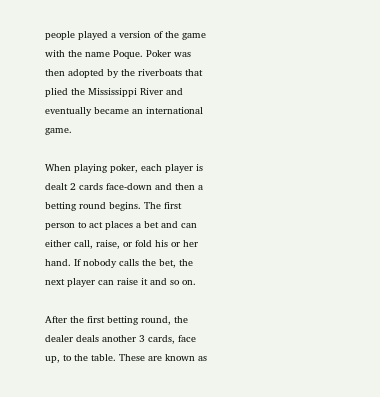people played a version of the game with the name Poque. Poker was then adopted by the riverboats that plied the Mississippi River and eventually became an international game.

When playing poker, each player is dealt 2 cards face-down and then a betting round begins. The first person to act places a bet and can either call, raise, or fold his or her hand. If nobody calls the bet, the next player can raise it and so on.

After the first betting round, the dealer deals another 3 cards, face up, to the table. These are known as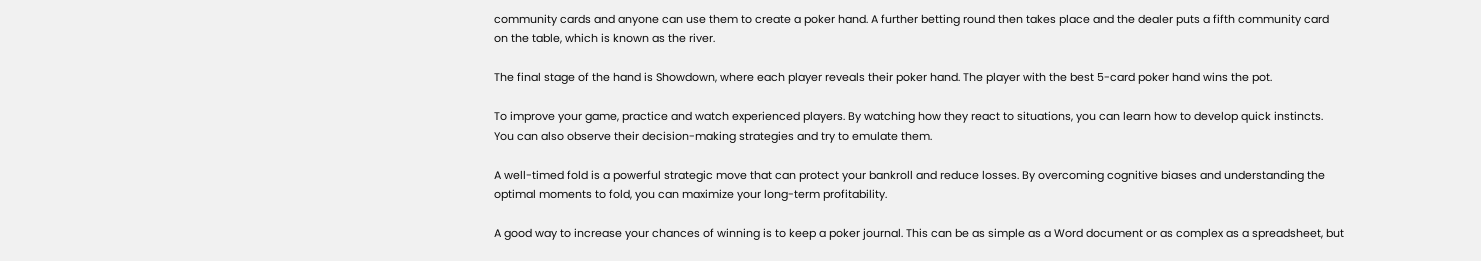community cards and anyone can use them to create a poker hand. A further betting round then takes place and the dealer puts a fifth community card on the table, which is known as the river.

The final stage of the hand is Showdown, where each player reveals their poker hand. The player with the best 5-card poker hand wins the pot.

To improve your game, practice and watch experienced players. By watching how they react to situations, you can learn how to develop quick instincts. You can also observe their decision-making strategies and try to emulate them.

A well-timed fold is a powerful strategic move that can protect your bankroll and reduce losses. By overcoming cognitive biases and understanding the optimal moments to fold, you can maximize your long-term profitability.

A good way to increase your chances of winning is to keep a poker journal. This can be as simple as a Word document or as complex as a spreadsheet, but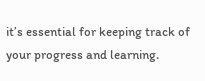it’s essential for keeping track of your progress and learning.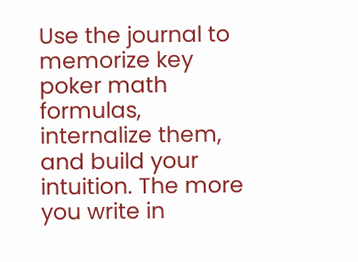Use the journal to memorize key poker math formulas, internalize them, and build your intuition. The more you write in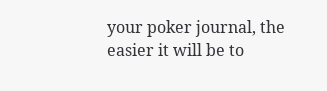your poker journal, the easier it will be to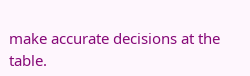make accurate decisions at the table.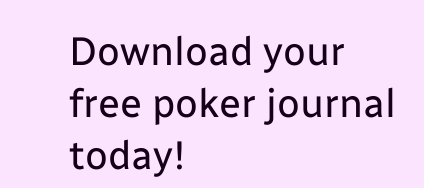Download your free poker journal today!